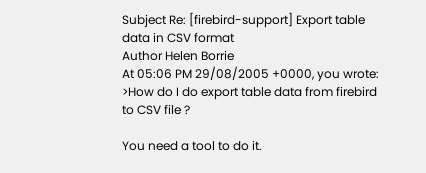Subject Re: [firebird-support] Export table data in CSV format
Author Helen Borrie
At 05:06 PM 29/08/2005 +0000, you wrote:
>How do I do export table data from firebird to CSV file ?

You need a tool to do it.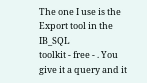The one I use is the Export tool in the IB_SQL
toolkit - free - . You give it a query and it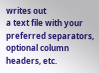writes out
a text file with your preferred separators, optional column headers, etc.